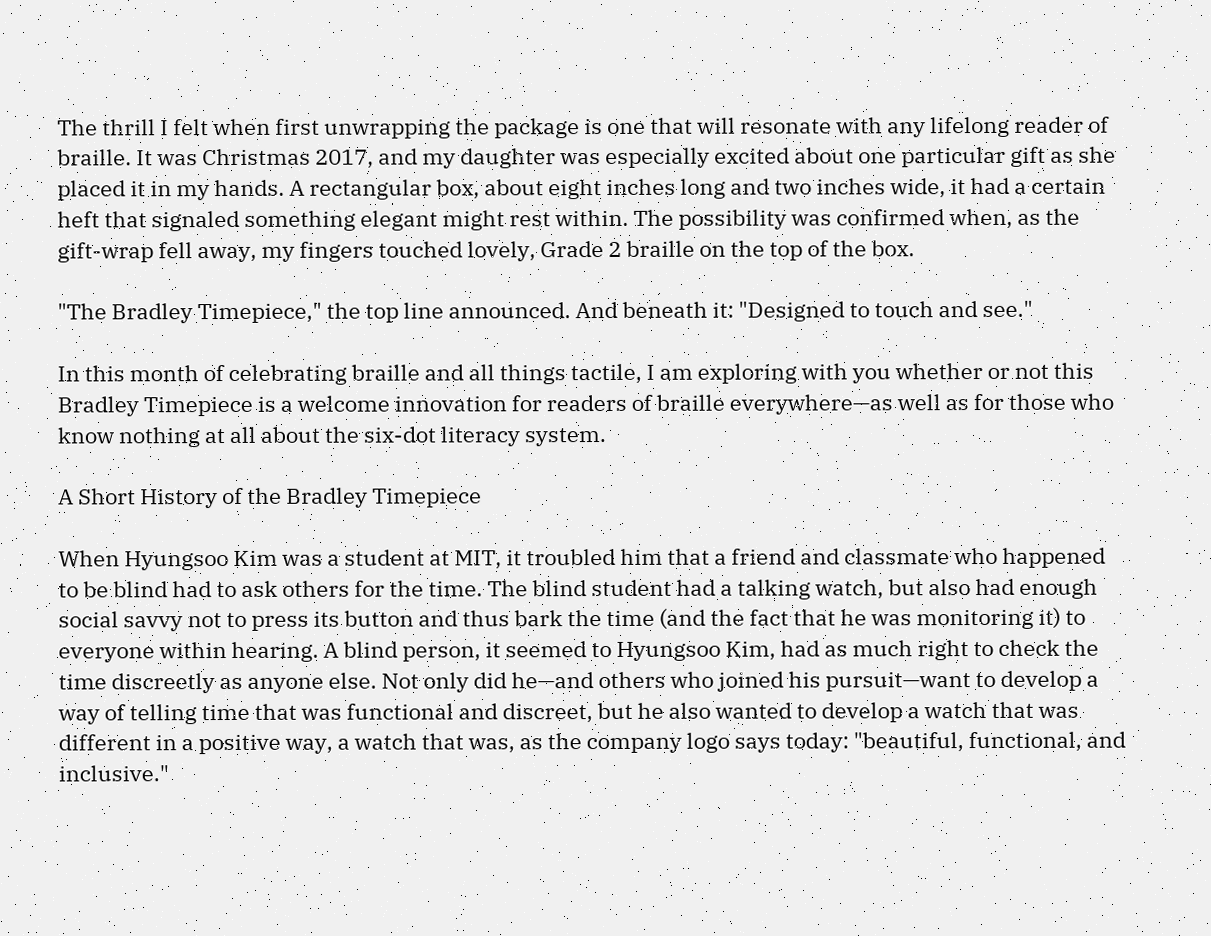The thrill I felt when first unwrapping the package is one that will resonate with any lifelong reader of braille. It was Christmas 2017, and my daughter was especially excited about one particular gift as she placed it in my hands. A rectangular box, about eight inches long and two inches wide, it had a certain heft that signaled something elegant might rest within. The possibility was confirmed when, as the gift-wrap fell away, my fingers touched lovely, Grade 2 braille on the top of the box.

"The Bradley Timepiece," the top line announced. And beneath it: "Designed to touch and see."

In this month of celebrating braille and all things tactile, I am exploring with you whether or not this Bradley Timepiece is a welcome innovation for readers of braille everywhere—as well as for those who know nothing at all about the six-dot literacy system.

A Short History of the Bradley Timepiece

When Hyungsoo Kim was a student at MIT, it troubled him that a friend and classmate who happened to be blind had to ask others for the time. The blind student had a talking watch, but also had enough social savvy not to press its button and thus bark the time (and the fact that he was monitoring it) to everyone within hearing. A blind person, it seemed to Hyungsoo Kim, had as much right to check the time discreetly as anyone else. Not only did he—and others who joined his pursuit—want to develop a way of telling time that was functional and discreet, but he also wanted to develop a watch that was different in a positive way, a watch that was, as the company logo says today: "beautiful, functional, and inclusive."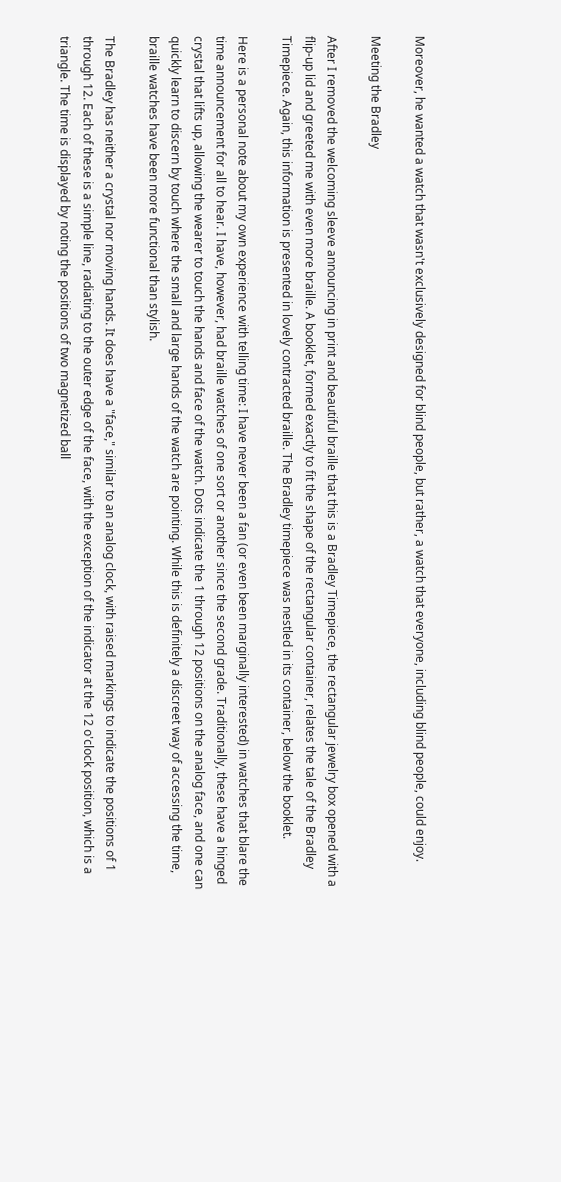Moreover, he wanted a watch that wasn't exclusively designed for blind people, but rather, a watch that everyone, including blind people, could enjoy.

Meeting the Bradley

After I removed the welcoming sleeve announcing in print and beautiful braille that this is a Bradley Timepiece, the rectangular jewelry box opened with a flip-up lid and greeted me with even more braille. A booklet, formed exactly to fit the shape of the rectangular container, relates the tale of the Bradley Timepiece. Again, this information is presented in lovely contracted braille. The Bradley timepiece was nestled in its container, below the booklet.

Here is a personal note about my own experience with telling time: I have never been a fan (or even been marginally interested) in watches that blare the time announcement for all to hear. I have, however, had braille watches of one sort or another since the second grade. Traditionally, these have a hinged crystal that lifts up, allowing the wearer to touch the hands and face of the watch. Dots indicate the 1 through 12 positions on the analog face, and one can quickly learn to discern by touch where the small and large hands of the watch are pointing. While this is definitely a discreet way of accessing the time, braille watches have been more functional than stylish.

The Bradley has neither a crystal nor moving hands. It does have a "face," similar to an analog clock, with raised markings to indicate the positions of 1 through 12. Each of these is a simple line, radiating to the outer edge of the face, with the exception of the indicator at the 12 o'clock position, which is a triangle. The time is displayed by noting the positions of two magnetized ball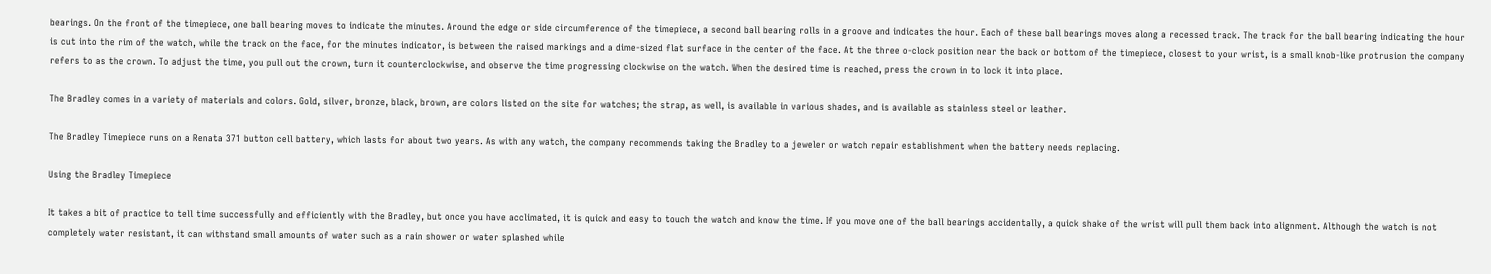bearings. On the front of the timepiece, one ball bearing moves to indicate the minutes. Around the edge or side circumference of the timepiece, a second ball bearing rolls in a groove and indicates the hour. Each of these ball bearings moves along a recessed track. The track for the ball bearing indicating the hour is cut into the rim of the watch, while the track on the face, for the minutes indicator, is between the raised markings and a dime-sized flat surface in the center of the face. At the three o-clock position near the back or bottom of the timepiece, closest to your wrist, is a small knob-like protrusion the company refers to as the crown. To adjust the time, you pull out the crown, turn it counterclockwise, and observe the time progressing clockwise on the watch. When the desired time is reached, press the crown in to lock it into place.

The Bradley comes in a variety of materials and colors. Gold, silver, bronze, black, brown, are colors listed on the site for watches; the strap, as well, is available in various shades, and is available as stainless steel or leather.

The Bradley Timepiece runs on a Renata 371 button cell battery, which lasts for about two years. As with any watch, the company recommends taking the Bradley to a jeweler or watch repair establishment when the battery needs replacing.

Using the Bradley Timepiece

It takes a bit of practice to tell time successfully and efficiently with the Bradley, but once you have acclimated, it is quick and easy to touch the watch and know the time. If you move one of the ball bearings accidentally, a quick shake of the wrist will pull them back into alignment. Although the watch is not completely water resistant, it can withstand small amounts of water such as a rain shower or water splashed while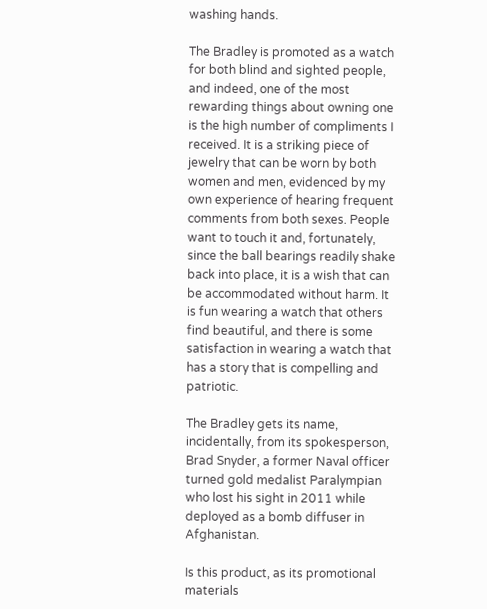washing hands.

The Bradley is promoted as a watch for both blind and sighted people, and indeed, one of the most rewarding things about owning one is the high number of compliments I received. It is a striking piece of jewelry that can be worn by both women and men, evidenced by my own experience of hearing frequent comments from both sexes. People want to touch it and, fortunately, since the ball bearings readily shake back into place, it is a wish that can be accommodated without harm. It is fun wearing a watch that others find beautiful, and there is some satisfaction in wearing a watch that has a story that is compelling and patriotic.

The Bradley gets its name, incidentally, from its spokesperson, Brad Snyder, a former Naval officer turned gold medalist Paralympian who lost his sight in 2011 while deployed as a bomb diffuser in Afghanistan.

Is this product, as its promotional materials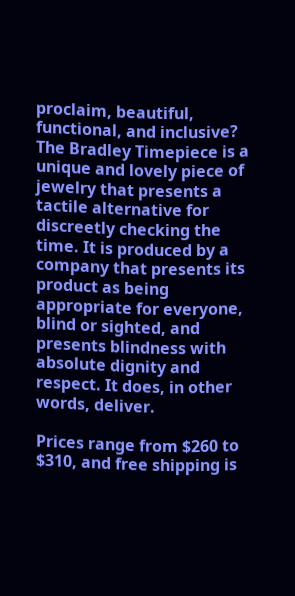proclaim, beautiful, functional, and inclusive? The Bradley Timepiece is a unique and lovely piece of jewelry that presents a tactile alternative for discreetly checking the time. It is produced by a company that presents its product as being appropriate for everyone, blind or sighted, and presents blindness with absolute dignity and respect. It does, in other words, deliver.

Prices range from $260 to $310, and free shipping is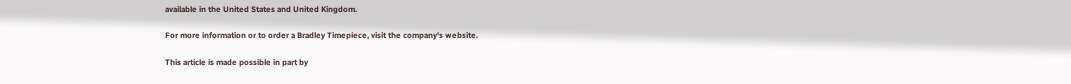available in the United States and United Kingdom.

For more information or to order a Bradley Timepiece, visit the company's website.

This article is made possible in part by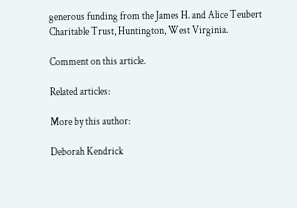generous funding from the James H. and Alice Teubert Charitable Trust, Huntington, West Virginia.

Comment on this article.

Related articles:

More by this author:

Deborah Kendrick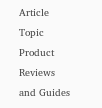Article Topic
Product Reviews and Guides